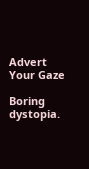Advert Your Gaze

Boring dystopia.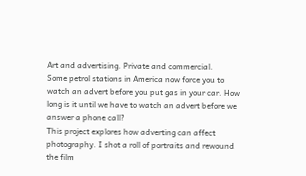Art and advertising. Private and commercial.
Some petrol stations in America now force you to watch an advert before you put gas in your car. How long is it until we have to watch an advert before we answer a phone call?
This project explores how adverting can affect photography. I shot a roll of portraits and rewound the film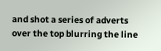and shot a series of adverts over the top blurring the line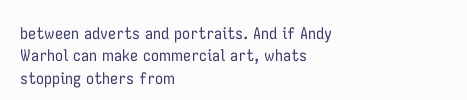between adverts and portraits. And if Andy Warhol can make commercial art, whats stopping others from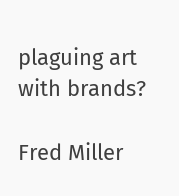plaguing art with brands?

Fred Miller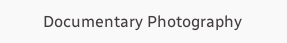Documentary Photography